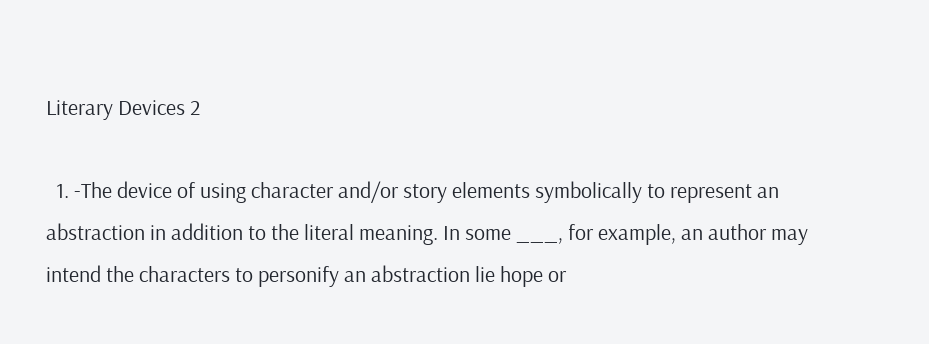Literary Devices 2

  1. -The device of using character and/or story elements symbolically to represent an abstraction in addition to the literal meaning. In some ___, for example, an author may intend the characters to personify an abstraction lie hope or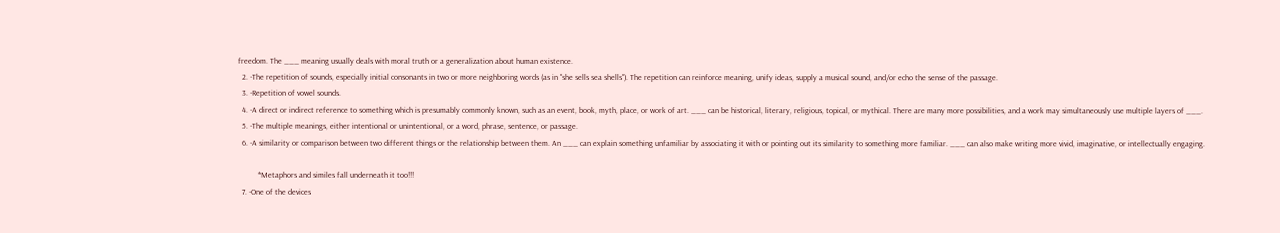freedom. The ___ meaning usually deals with moral truth or a generalization about human existence.
  2. -The repetition of sounds, especially initial consonants in two or more neighboring words (as in "she sells sea shells"). The repetition can reinforce meaning, unify ideas, supply a musical sound, and/or echo the sense of the passage.
  3. -Repetition of vowel sounds.
  4. -A direct or indirect reference to something which is presumably commonly known, such as an event, book, myth, place, or work of art. ___ can be historical, literary, religious, topical, or mythical. There are many more possibilities, and a work may simultaneously use multiple layers of ___.
  5. -The multiple meanings, either intentional or unintentional, or a word, phrase, sentence, or passage.
  6. -A similarity or comparison between two different things or the relationship between them. An ___ can explain something unfamiliar by associating it with or pointing out its similarity to something more familiar. ___ can also make writing more vivid, imaginative, or intellectually engaging.

          *Metaphors and similes fall underneath it too!!!
  7. -One of the devices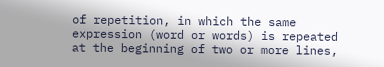of repetition, in which the same expression (word or words) is repeated at the beginning of two or more lines,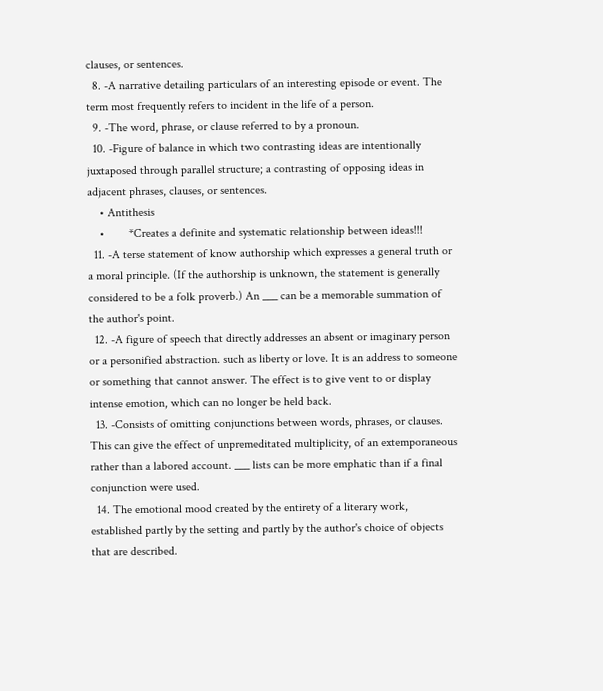clauses, or sentences.
  8. -A narrative detailing particulars of an interesting episode or event. The term most frequently refers to incident in the life of a person.
  9. -The word, phrase, or clause referred to by a pronoun.
  10. -Figure of balance in which two contrasting ideas are intentionally juxtaposed through parallel structure; a contrasting of opposing ideas in adjacent phrases, clauses, or sentences.
    • Antithesis
    •        *Creates a definite and systematic relationship between ideas!!!
  11. -A terse statement of know authorship which expresses a general truth or a moral principle. (If the authorship is unknown, the statement is generally considered to be a folk proverb.) An ___ can be a memorable summation of the author's point.
  12. -A figure of speech that directly addresses an absent or imaginary person or a personified abstraction. such as liberty or love. It is an address to someone or something that cannot answer. The effect is to give vent to or display intense emotion, which can no longer be held back.
  13. -Consists of omitting conjunctions between words, phrases, or clauses. This can give the effect of unpremeditated multiplicity, of an extemporaneous rather than a labored account. ___ lists can be more emphatic than if a final conjunction were used.
  14. The emotional mood created by the entirety of a literary work, established partly by the setting and partly by the author's choice of objects that are described.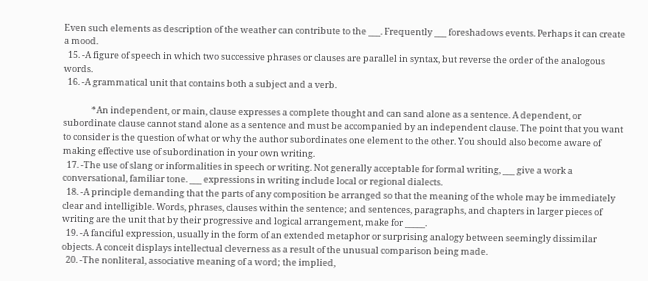Even such elements as description of the weather can contribute to the ___. Frequently ___ foreshadows events. Perhaps it can create a mood.
  15. -A figure of speech in which two successive phrases or clauses are parallel in syntax, but reverse the order of the analogous words.
  16. -A grammatical unit that contains both a subject and a verb.

              *An independent, or main, clause expresses a complete thought and can sand alone as a sentence. A dependent, or subordinate clause cannot stand alone as a sentence and must be accompanied by an independent clause. The point that you want to consider is the question of what or why the author subordinates one element to the other. You should also become aware of making effective use of subordination in your own writing.
  17. -The use of slang or informalities in speech or writing. Not generally acceptable for formal writing, ___ give a work a conversational, familiar tone. ___ expressions in writing include local or regional dialects.
  18. -A principle demanding that the parts of any composition be arranged so that the meaning of the whole may be immediately clear and intelligible. Words, phrases, clauses within the sentence; and sentences, paragraphs, and chapters in larger pieces of writing are the unit that by their progressive and logical arrangement, make for _____.
  19. -A fanciful expression, usually in the form of an extended metaphor or surprising analogy between seemingly dissimilar objects. A conceit displays intellectual cleverness as a result of the unusual comparison being made.
  20. -The nonliteral, associative meaning of a word; the implied,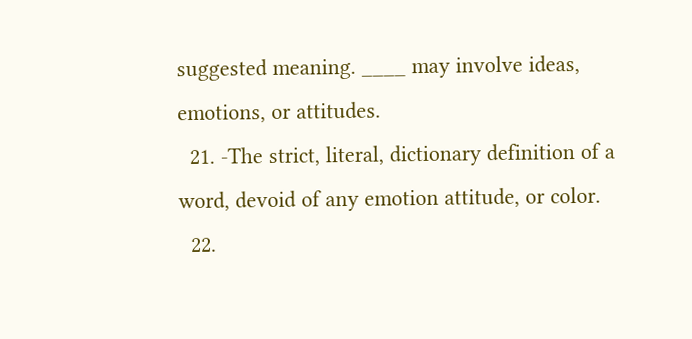suggested meaning. ____ may involve ideas, emotions, or attitudes.
  21. -The strict, literal, dictionary definition of a word, devoid of any emotion attitude, or color.
  22.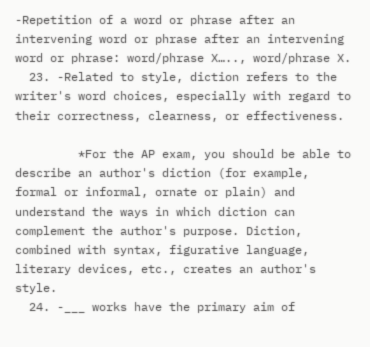-Repetition of a word or phrase after an intervening word or phrase after an intervening word or phrase: word/phrase X….., word/phrase X.
  23. -Related to style, diction refers to the writer's word choices, especially with regard to their correctness, clearness, or effectiveness.

         *For the AP exam, you should be able to describe an author's diction (for example, formal or informal, ornate or plain) and understand the ways in which diction can complement the author's purpose. Diction, combined with syntax, figurative language, literary devices, etc., creates an author's style.
  24. -___ works have the primary aim of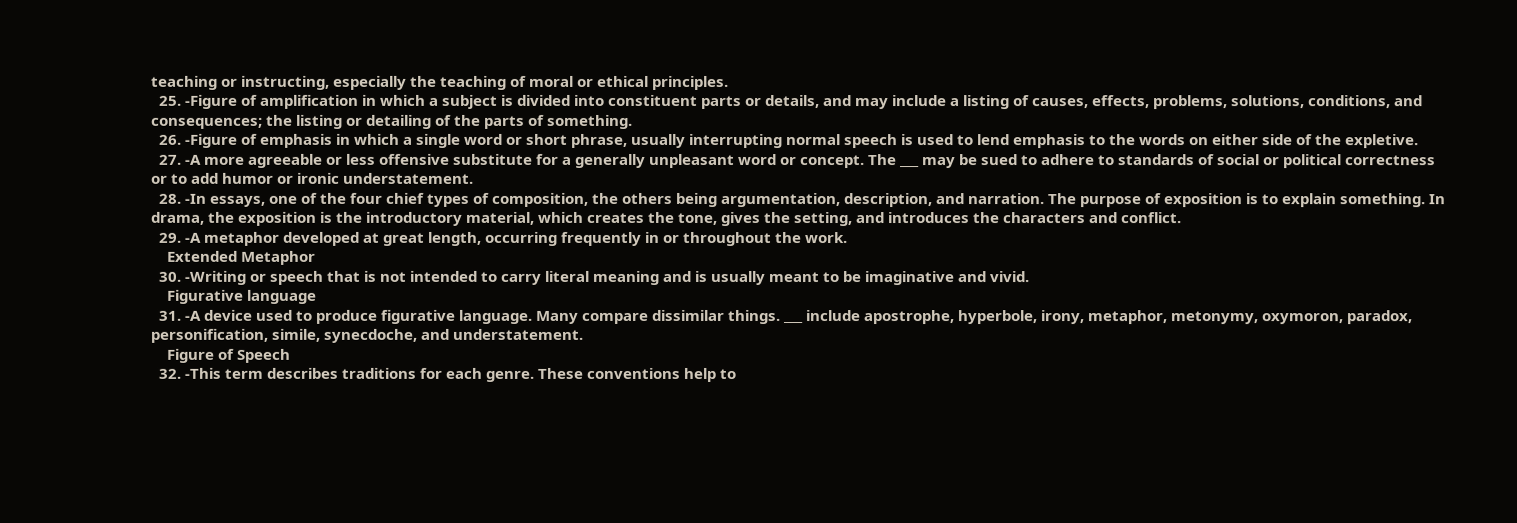teaching or instructing, especially the teaching of moral or ethical principles.
  25. -Figure of amplification in which a subject is divided into constituent parts or details, and may include a listing of causes, effects, problems, solutions, conditions, and consequences; the listing or detailing of the parts of something.
  26. -Figure of emphasis in which a single word or short phrase, usually interrupting normal speech is used to lend emphasis to the words on either side of the expletive.
  27. -A more agreeable or less offensive substitute for a generally unpleasant word or concept. The ___ may be sued to adhere to standards of social or political correctness or to add humor or ironic understatement.
  28. -In essays, one of the four chief types of composition, the others being argumentation, description, and narration. The purpose of exposition is to explain something. In drama, the exposition is the introductory material, which creates the tone, gives the setting, and introduces the characters and conflict.
  29. -A metaphor developed at great length, occurring frequently in or throughout the work.
    Extended Metaphor
  30. -Writing or speech that is not intended to carry literal meaning and is usually meant to be imaginative and vivid.
    Figurative language
  31. -A device used to produce figurative language. Many compare dissimilar things. ___ include apostrophe, hyperbole, irony, metaphor, metonymy, oxymoron, paradox, personification, simile, synecdoche, and understatement.
    Figure of Speech
  32. -This term describes traditions for each genre. These conventions help to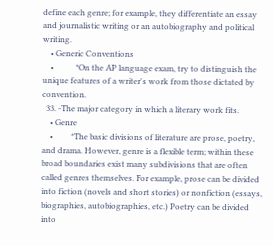define each genre; for example, they differentiate an essay and journalistic writing or an autobiography and political writing.
    • Generic Conventions
    •           *On the AP language exam, try to distinguish the unique features of a writer's work from those dictated by convention.
  33. -The major category in which a literary work fits.
    • Genre
    •         *The basic divisions of literature are prose, poetry, and drama. However, genre is a flexible term; within these broad boundaries exist many subdivisions that are often called genres themselves. For example, prose can be divided into fiction (novels and short stories) or nonfiction (essays, biographies, autobiographies, etc.) Poetry can be divided into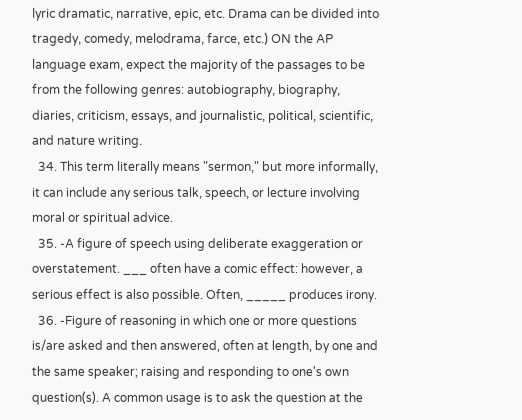lyric dramatic, narrative, epic, etc. Drama can be divided into tragedy, comedy, melodrama, farce, etc.) ON the AP language exam, expect the majority of the passages to be from the following genres: autobiography, biography, diaries, criticism, essays, and journalistic, political, scientific, and nature writing.
  34. This term literally means "sermon," but more informally, it can include any serious talk, speech, or lecture involving moral or spiritual advice.
  35. -A figure of speech using deliberate exaggeration or overstatement. ___ often have a comic effect: however, a serious effect is also possible. Often, _____ produces irony.
  36. -Figure of reasoning in which one or more questions is/are asked and then answered, often at length, by one and the same speaker; raising and responding to one's own question(s). A common usage is to ask the question at the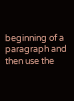beginning of a paragraph and then use the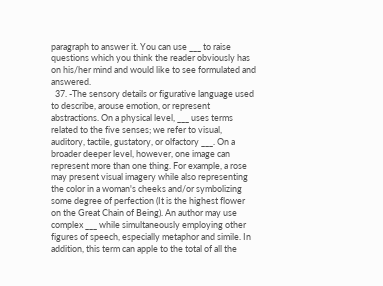paragraph to answer it. You can use ___ to raise questions which you think the reader obviously has on his/her mind and would like to see formulated and answered.
  37. -The sensory details or figurative language used to describe, arouse emotion, or represent abstractions. On a physical level, ___ uses terms related to the five senses; we refer to visual, auditory, tactile, gustatory, or olfactory ___. On a broader deeper level, however, one image can represent more than one thing. For example, a rose may present visual imagery while also representing the color in a woman's cheeks and/or symbolizing some degree of perfection (It is the highest flower on the Great Chain of Being). An author may use complex ___ while simultaneously employing other figures of speech, especially metaphor and simile. In addition, this term can apple to the total of all the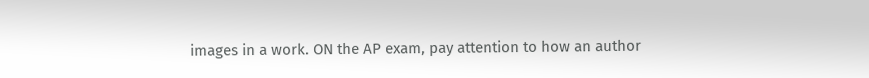images in a work. ON the AP exam, pay attention to how an author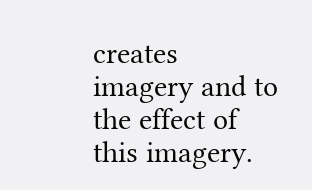creates imagery and to the effect of this imagery.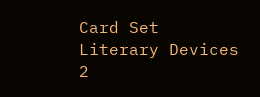Card Set
Literary Devices 2